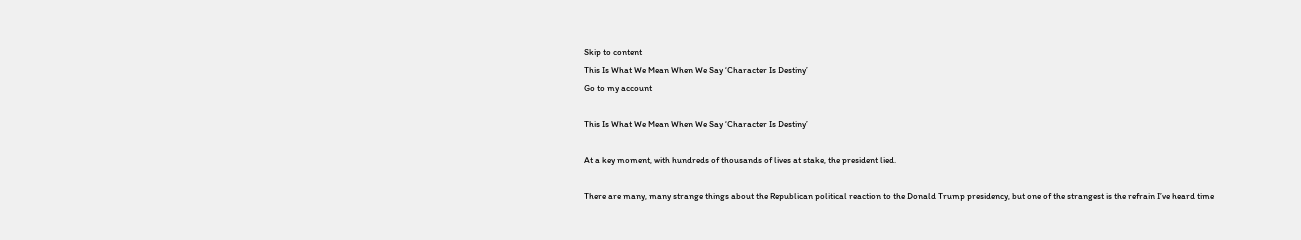Skip to content
This Is What We Mean When We Say ‘Character Is Destiny’
Go to my account

This Is What We Mean When We Say ‘Character Is Destiny’

At a key moment, with hundreds of thousands of lives at stake, the president lied.

There are many, many strange things about the Republican political reaction to the Donald Trump presidency, but one of the strangest is the refrain I’ve heard time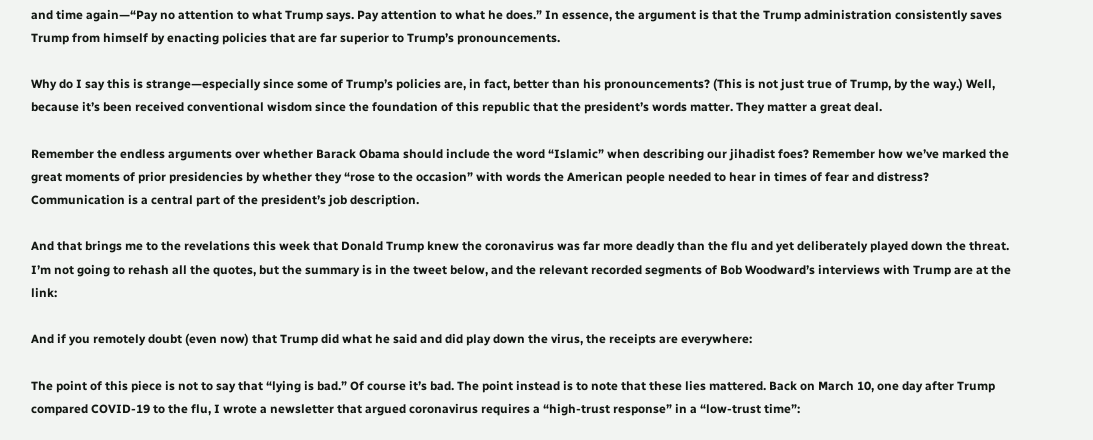and time again—“Pay no attention to what Trump says. Pay attention to what he does.” In essence, the argument is that the Trump administration consistently saves Trump from himself by enacting policies that are far superior to Trump’s pronouncements.

Why do I say this is strange—especially since some of Trump’s policies are, in fact, better than his pronouncements? (This is not just true of Trump, by the way.) Well, because it’s been received conventional wisdom since the foundation of this republic that the president’s words matter. They matter a great deal.

Remember the endless arguments over whether Barack Obama should include the word “Islamic” when describing our jihadist foes? Remember how we’ve marked the great moments of prior presidencies by whether they “rose to the occasion” with words the American people needed to hear in times of fear and distress? Communication is a central part of the president’s job description.

And that brings me to the revelations this week that Donald Trump knew the coronavirus was far more deadly than the flu and yet deliberately played down the threat. I’m not going to rehash all the quotes, but the summary is in the tweet below, and the relevant recorded segments of Bob Woodward’s interviews with Trump are at the link:

And if you remotely doubt (even now) that Trump did what he said and did play down the virus, the receipts are everywhere:

The point of this piece is not to say that “lying is bad.” Of course it’s bad. The point instead is to note that these lies mattered. Back on March 10, one day after Trump compared COVID-19 to the flu, I wrote a newsletter that argued coronavirus requires a “high-trust response” in a “low-trust time”: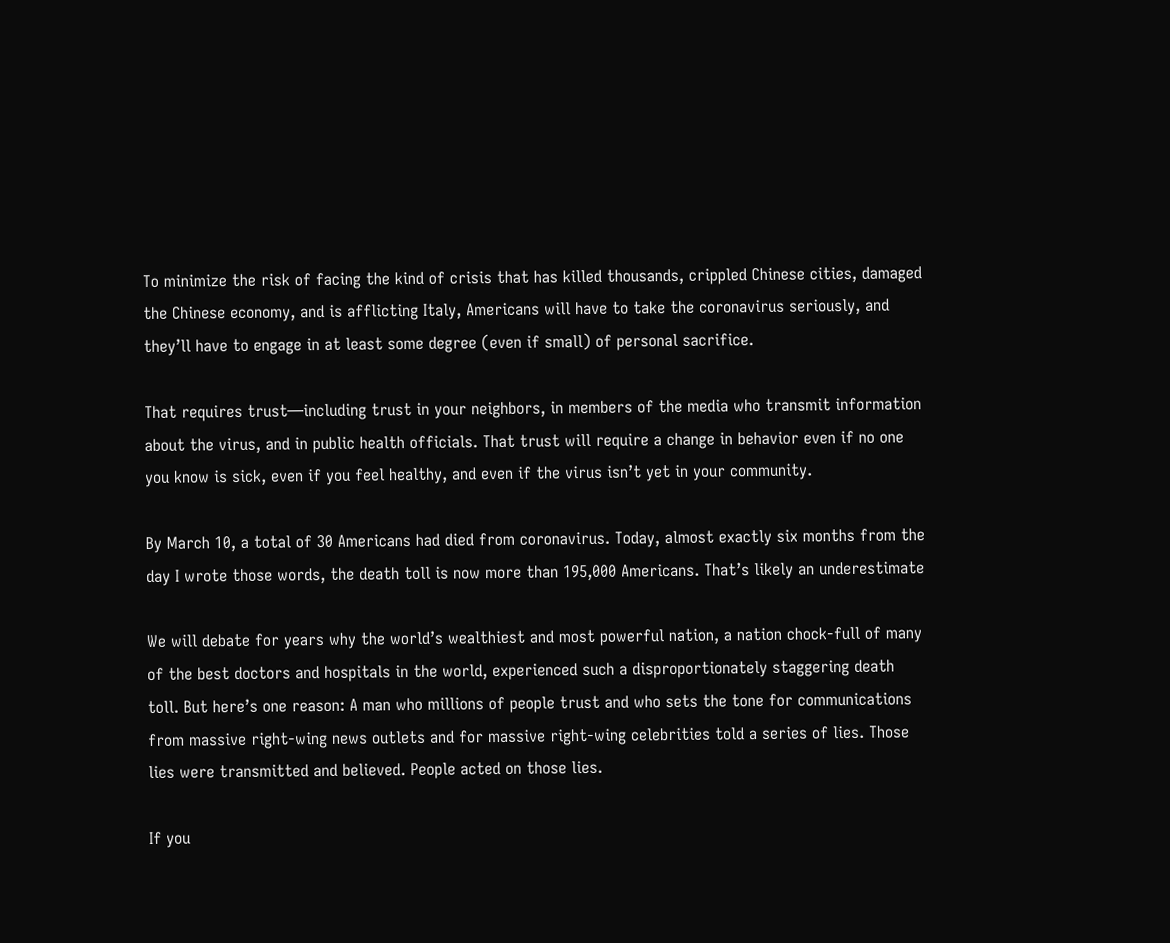To minimize the risk of facing the kind of crisis that has killed thousands, crippled Chinese cities, damaged the Chinese economy, and is afflicting Italy, Americans will have to take the coronavirus seriously, and they’ll have to engage in at least some degree (even if small) of personal sacrifice.

That requires trust—including trust in your neighbors, in members of the media who transmit information about the virus, and in public health officials. That trust will require a change in behavior even if no one you know is sick, even if you feel healthy, and even if the virus isn’t yet in your community.

By March 10, a total of 30 Americans had died from coronavirus. Today, almost exactly six months from the day I wrote those words, the death toll is now more than 195,000 Americans. That’s likely an underestimate

We will debate for years why the world’s wealthiest and most powerful nation, a nation chock-full of many of the best doctors and hospitals in the world, experienced such a disproportionately staggering death toll. But here’s one reason: A man who millions of people trust and who sets the tone for communications from massive right-wing news outlets and for massive right-wing celebrities told a series of lies. Those lies were transmitted and believed. People acted on those lies.

If you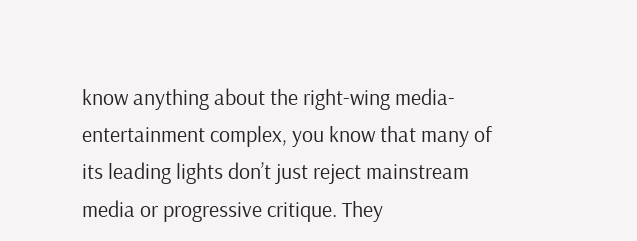know anything about the right-wing media-entertainment complex, you know that many of its leading lights don’t just reject mainstream media or progressive critique. They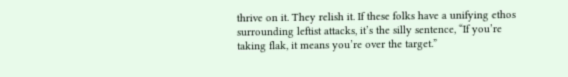thrive on it. They relish it. If these folks have a unifying ethos surrounding leftist attacks, it’s the silly sentence, “If you’re taking flak, it means you’re over the target.”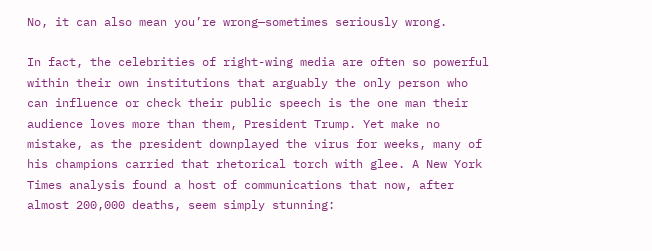No, it can also mean you’re wrong—sometimes seriously wrong.

In fact, the celebrities of right-wing media are often so powerful within their own institutions that arguably the only person who can influence or check their public speech is the one man their audience loves more than them, President Trump. Yet make no mistake, as the president downplayed the virus for weeks, many of his champions carried that rhetorical torch with glee. A New York Times analysis found a host of communications that now, after almost 200,000 deaths, seem simply stunning: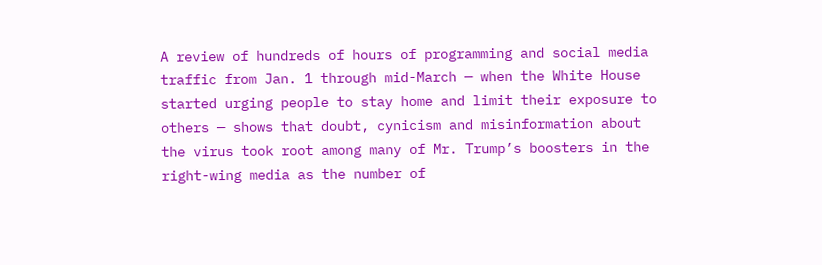A review of hundreds of hours of programming and social media traffic from Jan. 1 through mid-March — when the White House started urging people to stay home and limit their exposure to others — shows that doubt, cynicism and misinformation about the virus took root among many of Mr. Trump’s boosters in the right-wing media as the number of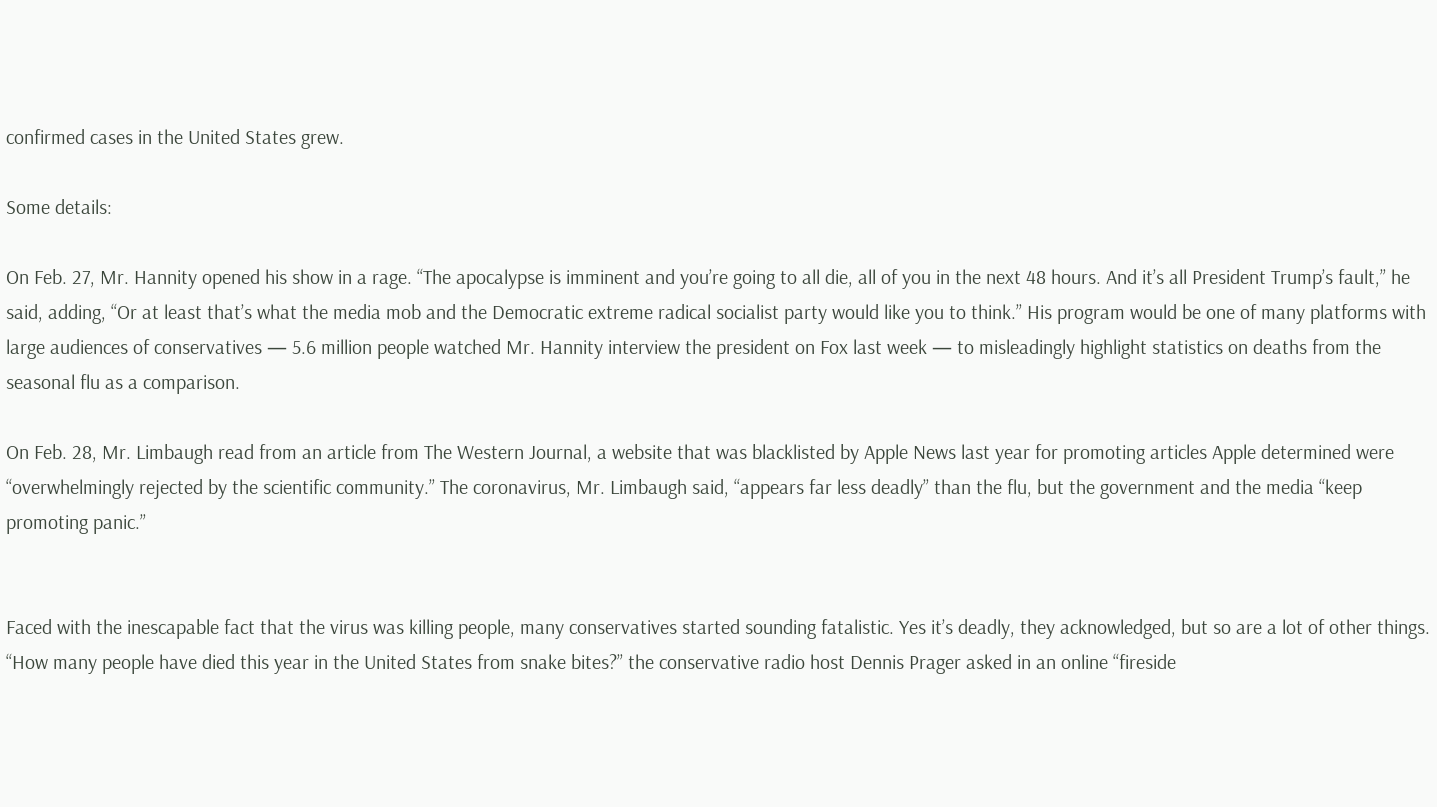confirmed cases in the United States grew.

Some details:

On Feb. 27, Mr. Hannity opened his show in a rage. “The apocalypse is imminent and you’re going to all die, all of you in the next 48 hours. And it’s all President Trump’s fault,” he said, adding, “Or at least that’s what the media mob and the Democratic extreme radical socialist party would like you to think.” His program would be one of many platforms with large audiences of conservatives — 5.6 million people watched Mr. Hannity interview the president on Fox last week — to misleadingly highlight statistics on deaths from the seasonal flu as a comparison.

On Feb. 28, Mr. Limbaugh read from an article from The Western Journal, a website that was blacklisted by Apple News last year for promoting articles Apple determined were “overwhelmingly rejected by the scientific community.” The coronavirus, Mr. Limbaugh said, “appears far less deadly” than the flu, but the government and the media “keep promoting panic.”


Faced with the inescapable fact that the virus was killing people, many conservatives started sounding fatalistic. Yes it’s deadly, they acknowledged, but so are a lot of other things. “How many people have died this year in the United States from snake bites?” the conservative radio host Dennis Prager asked in an online “fireside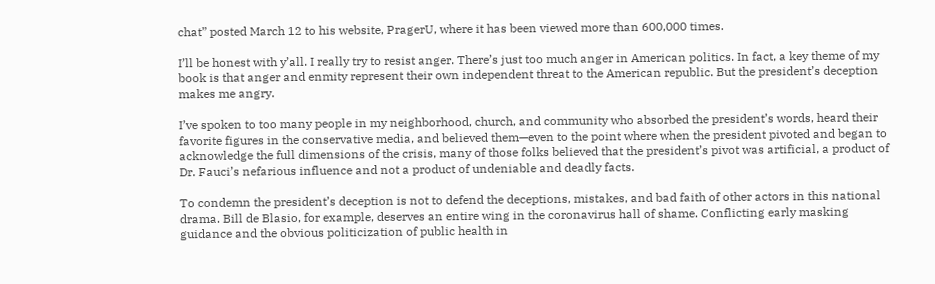chat” posted March 12 to his website, PragerU, where it has been viewed more than 600,000 times.

I’ll be honest with y’all. I really try to resist anger. There’s just too much anger in American politics. In fact, a key theme of my book is that anger and enmity represent their own independent threat to the American republic. But the president’s deception makes me angry.

I’ve spoken to too many people in my neighborhood, church, and community who absorbed the president’s words, heard their favorite figures in the conservative media, and believed them—even to the point where when the president pivoted and began to acknowledge the full dimensions of the crisis, many of those folks believed that the president’s pivot was artificial, a product of Dr. Fauci’s nefarious influence and not a product of undeniable and deadly facts.

To condemn the president’s deception is not to defend the deceptions, mistakes, and bad faith of other actors in this national drama. Bill de Blasio, for example, deserves an entire wing in the coronavirus hall of shame. Conflicting early masking guidance and the obvious politicization of public health in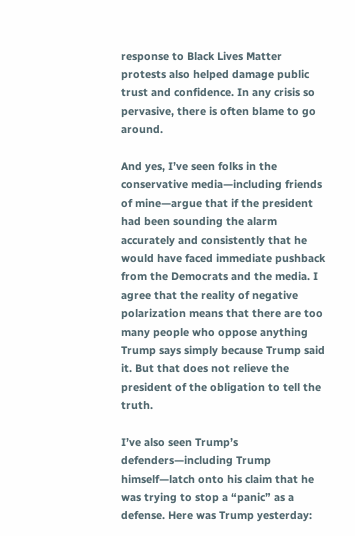response to Black Lives Matter protests also helped damage public trust and confidence. In any crisis so pervasive, there is often blame to go around.

And yes, I’ve seen folks in the conservative media—including friends of mine—argue that if the president had been sounding the alarm accurately and consistently that he would have faced immediate pushback from the Democrats and the media. I agree that the reality of negative polarization means that there are too many people who oppose anything Trump says simply because Trump said it. But that does not relieve the president of the obligation to tell the truth.

I’ve also seen Trump’s defenders—including Trump himself—latch onto his claim that he was trying to stop a “panic” as a defense. Here was Trump yesterday: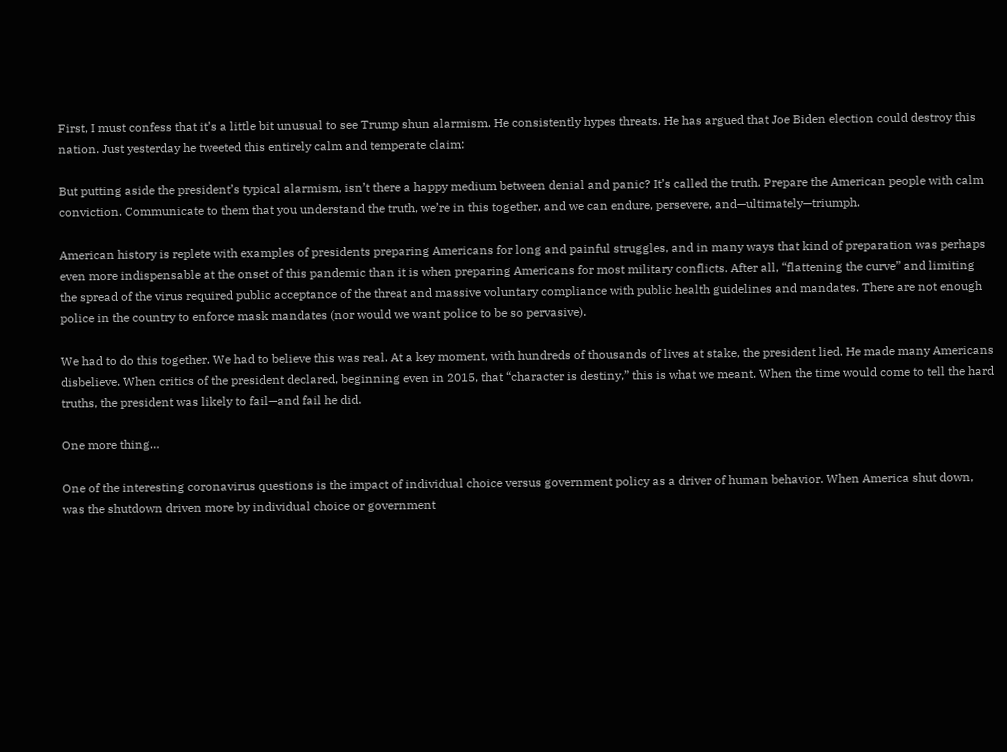First, I must confess that it’s a little bit unusual to see Trump shun alarmism. He consistently hypes threats. He has argued that Joe Biden election could destroy this nation. Just yesterday he tweeted this entirely calm and temperate claim:

But putting aside the president’s typical alarmism, isn’t there a happy medium between denial and panic? It’s called the truth. Prepare the American people with calm conviction. Communicate to them that you understand the truth, we’re in this together, and we can endure, persevere, and—ultimately—triumph.

American history is replete with examples of presidents preparing Americans for long and painful struggles, and in many ways that kind of preparation was perhaps even more indispensable at the onset of this pandemic than it is when preparing Americans for most military conflicts. After all, “flattening the curve” and limiting the spread of the virus required public acceptance of the threat and massive voluntary compliance with public health guidelines and mandates. There are not enough police in the country to enforce mask mandates (nor would we want police to be so pervasive).

We had to do this together. We had to believe this was real. At a key moment, with hundreds of thousands of lives at stake, the president lied. He made many Americans disbelieve. When critics of the president declared, beginning even in 2015, that “character is destiny,” this is what we meant. When the time would come to tell the hard truths, the president was likely to fail—and fail he did.

One more thing…

One of the interesting coronavirus questions is the impact of individual choice versus government policy as a driver of human behavior. When America shut down, was the shutdown driven more by individual choice or government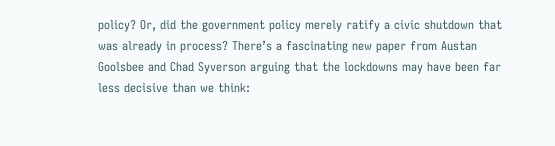policy? Or, did the government policy merely ratify a civic shutdown that was already in process? There’s a fascinating new paper from Austan Goolsbee and Chad Syverson arguing that the lockdowns may have been far less decisive than we think: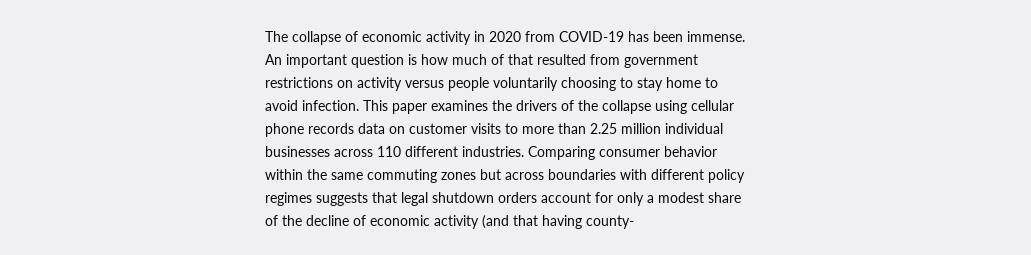The collapse of economic activity in 2020 from COVID-19 has been immense. An important question is how much of that resulted from government restrictions on activity versus people voluntarily choosing to stay home to avoid infection. This paper examines the drivers of the collapse using cellular phone records data on customer visits to more than 2.25 million individual businesses across 110 different industries. Comparing consumer behavior within the same commuting zones but across boundaries with different policy regimes suggests that legal shutdown orders account for only a modest share of the decline of economic activity (and that having county-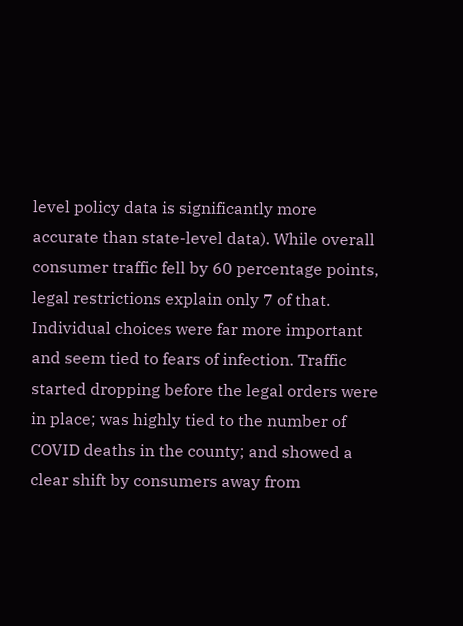level policy data is significantly more accurate than state-level data). While overall consumer traffic fell by 60 percentage points, legal restrictions explain only 7 of that. Individual choices were far more important and seem tied to fears of infection. Traffic started dropping before the legal orders were in place; was highly tied to the number of COVID deaths in the county; and showed a clear shift by consumers away from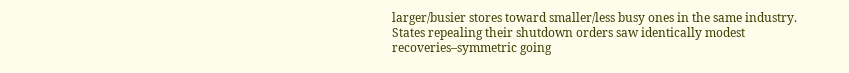larger/busier stores toward smaller/less busy ones in the same industry. States repealing their shutdown orders saw identically modest recoveries–symmetric going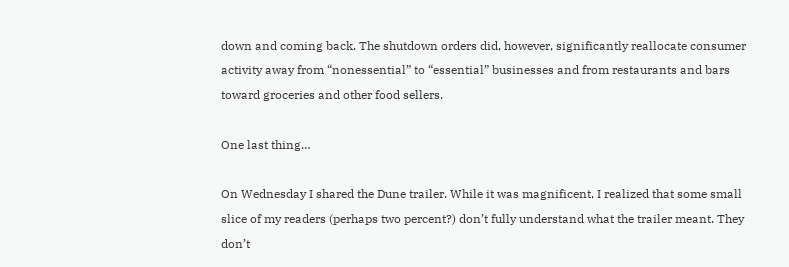down and coming back. The shutdown orders did, however, significantly reallocate consumer activity away from “nonessential” to “essential” businesses and from restaurants and bars toward groceries and other food sellers.

One last thing…

On Wednesday I shared the Dune trailer. While it was magnificent, I realized that some small slice of my readers (perhaps two percent?) don’t fully understand what the trailer meant. They don’t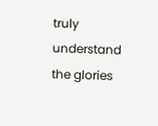truly understand the glories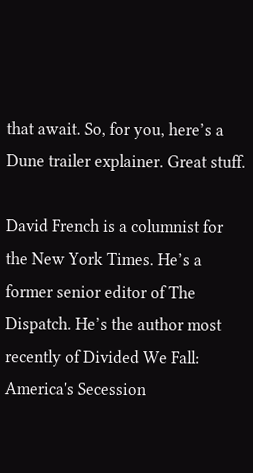that await. So, for you, here’s a Dune trailer explainer. Great stuff.

David French is a columnist for the New York Times. He’s a former senior editor of The Dispatch. He’s the author most recently of Divided We Fall: America's Secession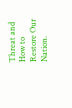Threat and How to Restore Our Nation.